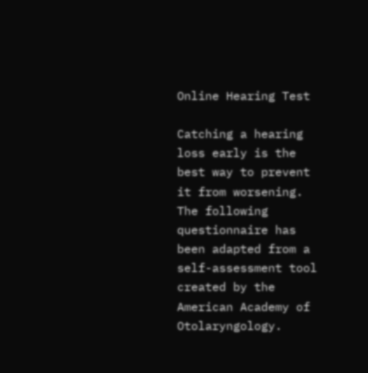Online Hearing Test

Catching a hearing loss early is the best way to prevent it from worsening. The following questionnaire has been adapted from a self-assessment tool created by the American Academy of Otolaryngology.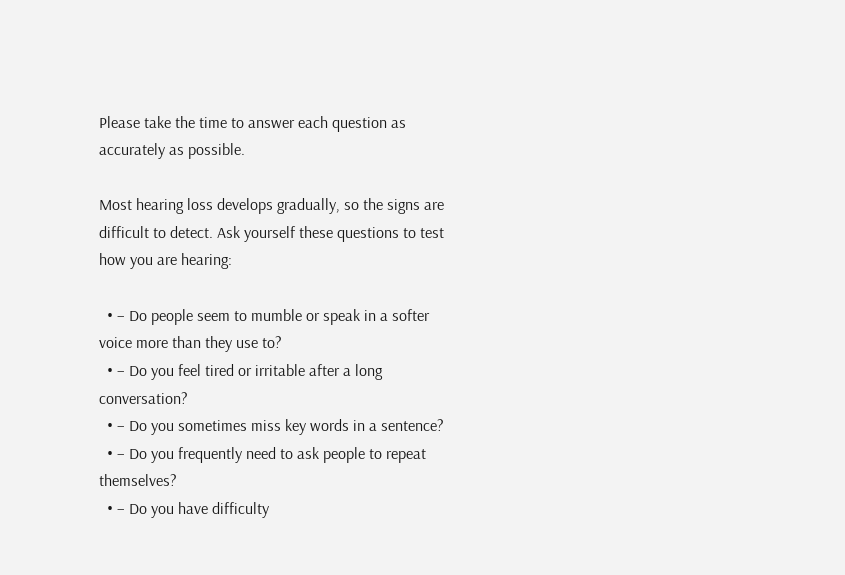Please take the time to answer each question as accurately as possible.

Most hearing loss develops gradually, so the signs are difficult to detect. Ask yourself these questions to test how you are hearing:

  • – Do people seem to mumble or speak in a softer voice more than they use to?
  • – Do you feel tired or irritable after a long conversation?
  • – Do you sometimes miss key words in a sentence?
  • – Do you frequently need to ask people to repeat themselves?
  • – Do you have difficulty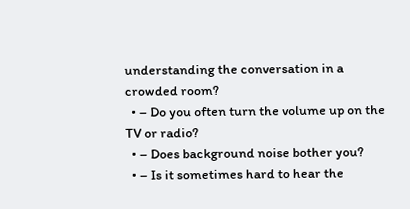understanding the conversation in a crowded room?
  • – Do you often turn the volume up on the TV or radio?
  • – Does background noise bother you?
  • – Is it sometimes hard to hear the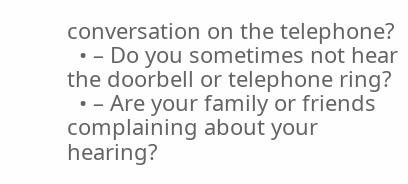conversation on the telephone?
  • – Do you sometimes not hear the doorbell or telephone ring?
  • – Are your family or friends complaining about your hearing?